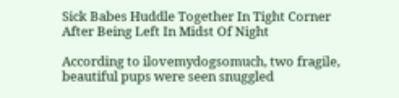Sick Babes Huddle Together In Tight Corner After Being Left In Midst Of Night

According to ilovemydogsomuch, two fragile, beautiful pups were seen snuggled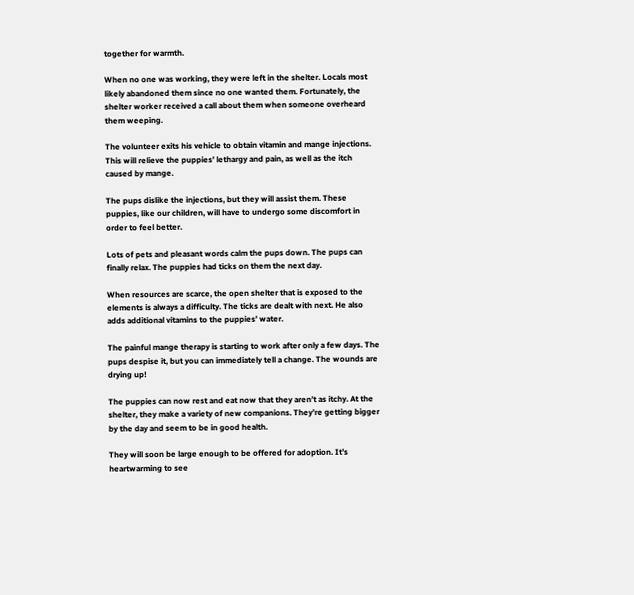together for warmth.

When no one was working, they were left in the shelter. Locals most likely abandoned them since no one wanted them. Fortunately, the shelter worker received a call about them when someone overheard them weeping.

The volunteer exits his vehicle to obtain vitamin and mange injections. This will relieve the puppies’ lethargy and pain, as well as the itch caused by mange.

The pups dislike the injections, but they will assist them. These puppies, like our children, will have to undergo some discomfort in order to feel better.

Lots of pets and pleasant words calm the pups down. The pups can finally relax. The puppies had ticks on them the next day.

When resources are scarce, the open shelter that is exposed to the elements is always a difficulty. The ticks are dealt with next. He also adds additional vitamins to the puppies’ water.

The painful mange therapy is starting to work after only a few days. The pups despise it, but you can immediately tell a change. The wounds are drying up!

The puppies can now rest and eat now that they aren’t as itchy. At the shelter, they make a variety of new companions. They’re getting bigger by the day and seem to be in good health.

They will soon be large enough to be offered for adoption. It’s heartwarming to see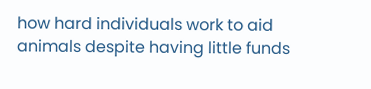how hard individuals work to aid animals despite having little funds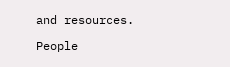and resources.

People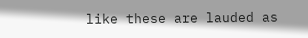like these are lauded as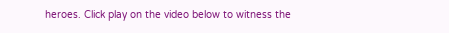heroes. Click play on the video below to witness the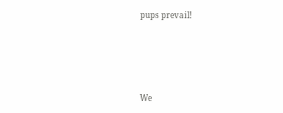pups prevail!




We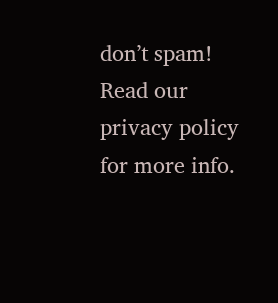don’t spam! Read our privacy policy for more info.